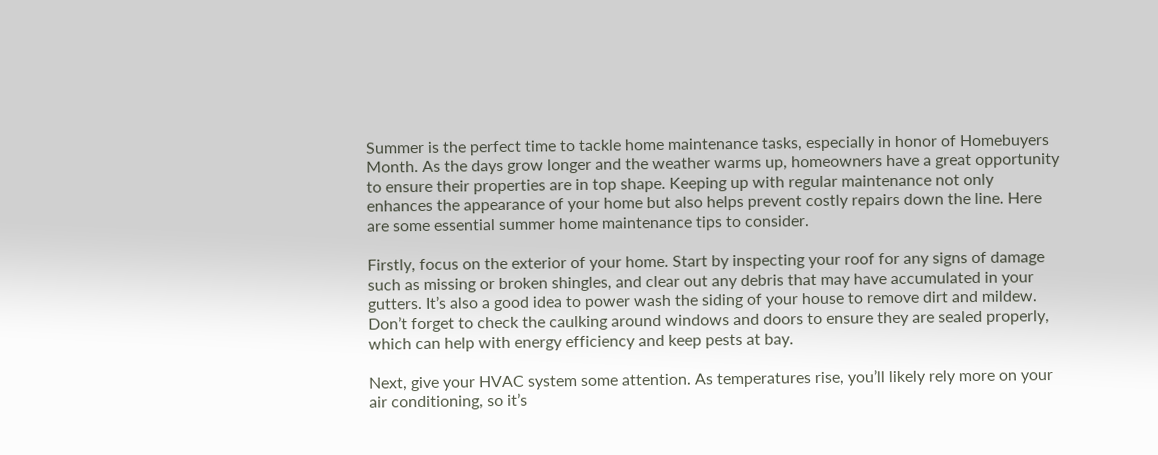Summer is the perfect time to tackle home maintenance tasks, especially in honor of Homebuyers Month. As the days grow longer and the weather warms up, homeowners have a great opportunity to ensure their properties are in top shape. Keeping up with regular maintenance not only enhances the appearance of your home but also helps prevent costly repairs down the line. Here are some essential summer home maintenance tips to consider.

Firstly, focus on the exterior of your home. Start by inspecting your roof for any signs of damage such as missing or broken shingles, and clear out any debris that may have accumulated in your gutters. It’s also a good idea to power wash the siding of your house to remove dirt and mildew. Don’t forget to check the caulking around windows and doors to ensure they are sealed properly, which can help with energy efficiency and keep pests at bay.

Next, give your HVAC system some attention. As temperatures rise, you’ll likely rely more on your air conditioning, so it’s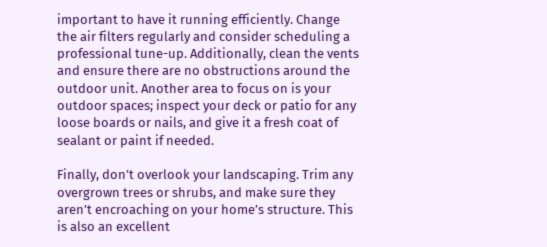important to have it running efficiently. Change the air filters regularly and consider scheduling a professional tune-up. Additionally, clean the vents and ensure there are no obstructions around the outdoor unit. Another area to focus on is your outdoor spaces; inspect your deck or patio for any loose boards or nails, and give it a fresh coat of sealant or paint if needed.

Finally, don’t overlook your landscaping. Trim any overgrown trees or shrubs, and make sure they aren’t encroaching on your home’s structure. This is also an excellent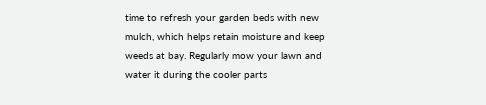time to refresh your garden beds with new mulch, which helps retain moisture and keep weeds at bay. Regularly mow your lawn and water it during the cooler parts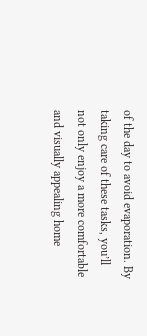of the day to avoid evaporation. By taking care of these tasks, you’ll not only enjoy a more comfortable and visually appealing home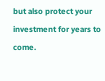but also protect your investment for years to come.